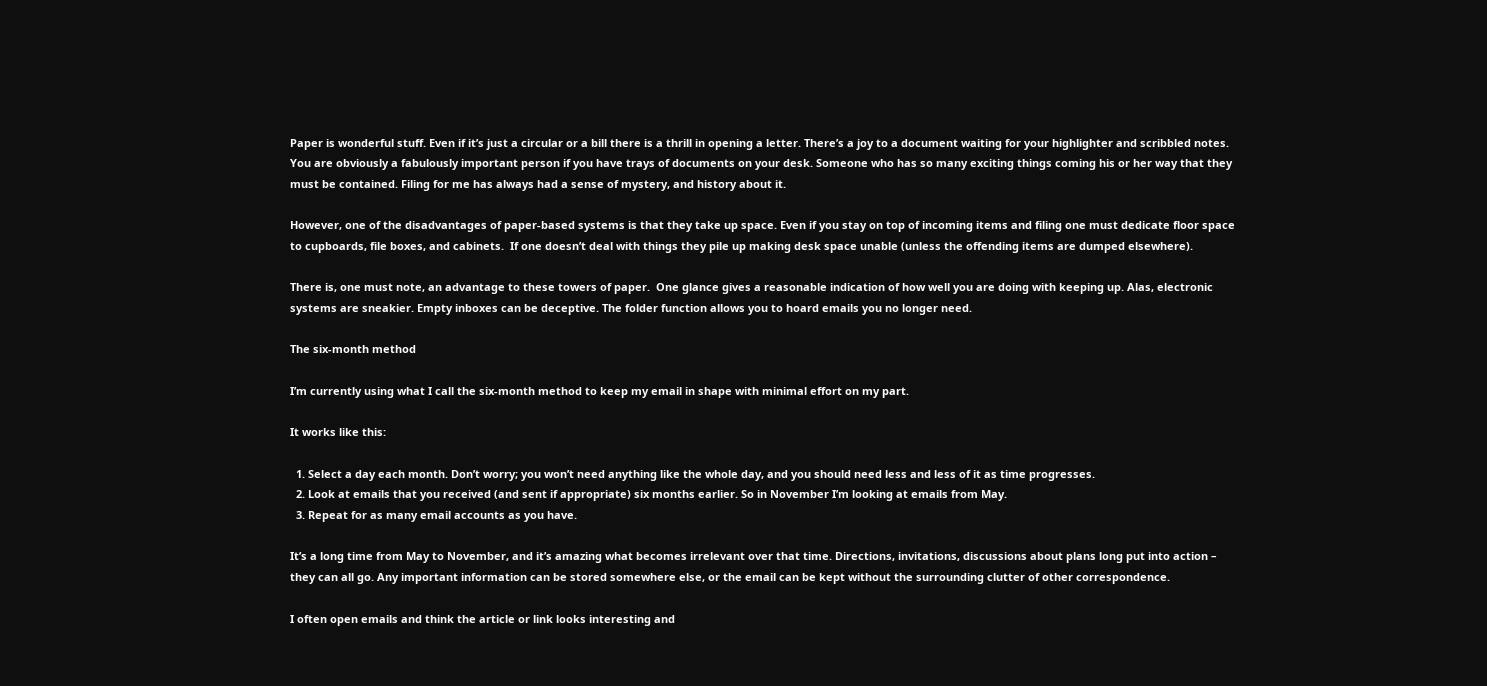Paper is wonderful stuff. Even if it’s just a circular or a bill there is a thrill in opening a letter. There’s a joy to a document waiting for your highlighter and scribbled notes. You are obviously a fabulously important person if you have trays of documents on your desk. Someone who has so many exciting things coming his or her way that they must be contained. Filing for me has always had a sense of mystery, and history about it.

However, one of the disadvantages of paper-based systems is that they take up space. Even if you stay on top of incoming items and filing one must dedicate floor space to cupboards, file boxes, and cabinets.  If one doesn’t deal with things they pile up making desk space unable (unless the offending items are dumped elsewhere).

There is, one must note, an advantage to these towers of paper.  One glance gives a reasonable indication of how well you are doing with keeping up. Alas, electronic systems are sneakier. Empty inboxes can be deceptive. The folder function allows you to hoard emails you no longer need.

The six-month method

I’m currently using what I call the six-month method to keep my email in shape with minimal effort on my part.

It works like this:

  1. Select a day each month. Don’t worry; you won’t need anything like the whole day, and you should need less and less of it as time progresses.
  2. Look at emails that you received (and sent if appropriate) six months earlier. So in November I’m looking at emails from May.
  3. Repeat for as many email accounts as you have.

It’s a long time from May to November, and it’s amazing what becomes irrelevant over that time. Directions, invitations, discussions about plans long put into action – they can all go. Any important information can be stored somewhere else, or the email can be kept without the surrounding clutter of other correspondence.

I often open emails and think the article or link looks interesting and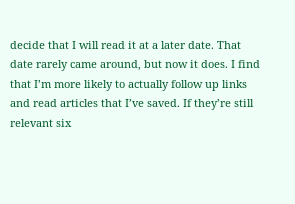decide that I will read it at a later date. That date rarely came around, but now it does. I find that I’m more likely to actually follow up links and read articles that I’ve saved. If they’re still relevant six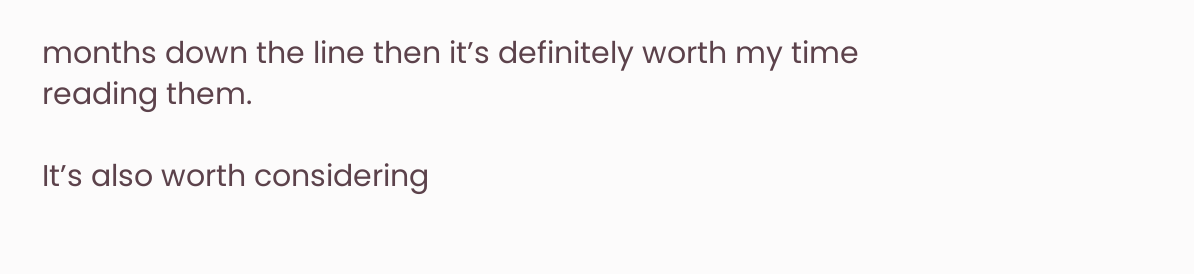months down the line then it’s definitely worth my time reading them.

It’s also worth considering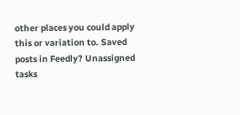other places you could apply this or variation to. Saved posts in Feedly? Unassigned tasks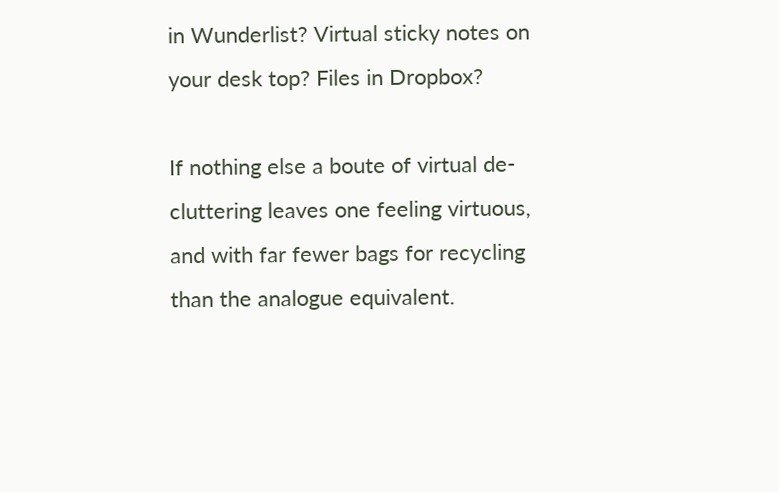in Wunderlist? Virtual sticky notes on your desk top? Files in Dropbox?

If nothing else a boute of virtual de-cluttering leaves one feeling virtuous, and with far fewer bags for recycling than the analogue equivalent.